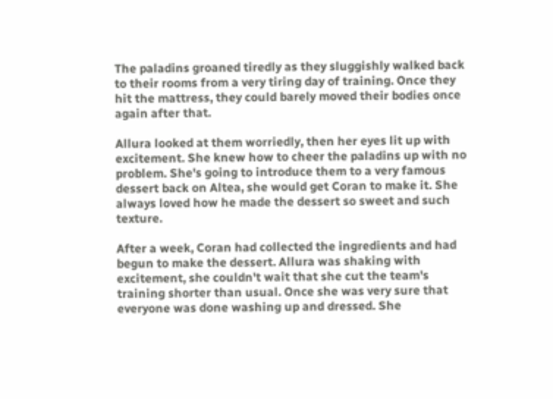The paladins groaned tiredly as they sluggishly walked back to their rooms from a very tiring day of training. Once they hit the mattress, they could barely moved their bodies once again after that.

Allura looked at them worriedly, then her eyes lit up with excitement. She knew how to cheer the paladins up with no problem. She's going to introduce them to a very famous dessert back on Altea, she would get Coran to make it. She always loved how he made the dessert so sweet and such texture.

After a week, Coran had collected the ingredients and had begun to make the dessert. Allura was shaking with excitement, she couldn't wait that she cut the team's training shorter than usual. Once she was very sure that everyone was done washing up and dressed. She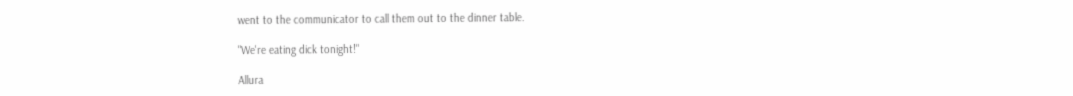went to the communicator to call them out to the dinner table.

"We're eating dick tonight!"

Allura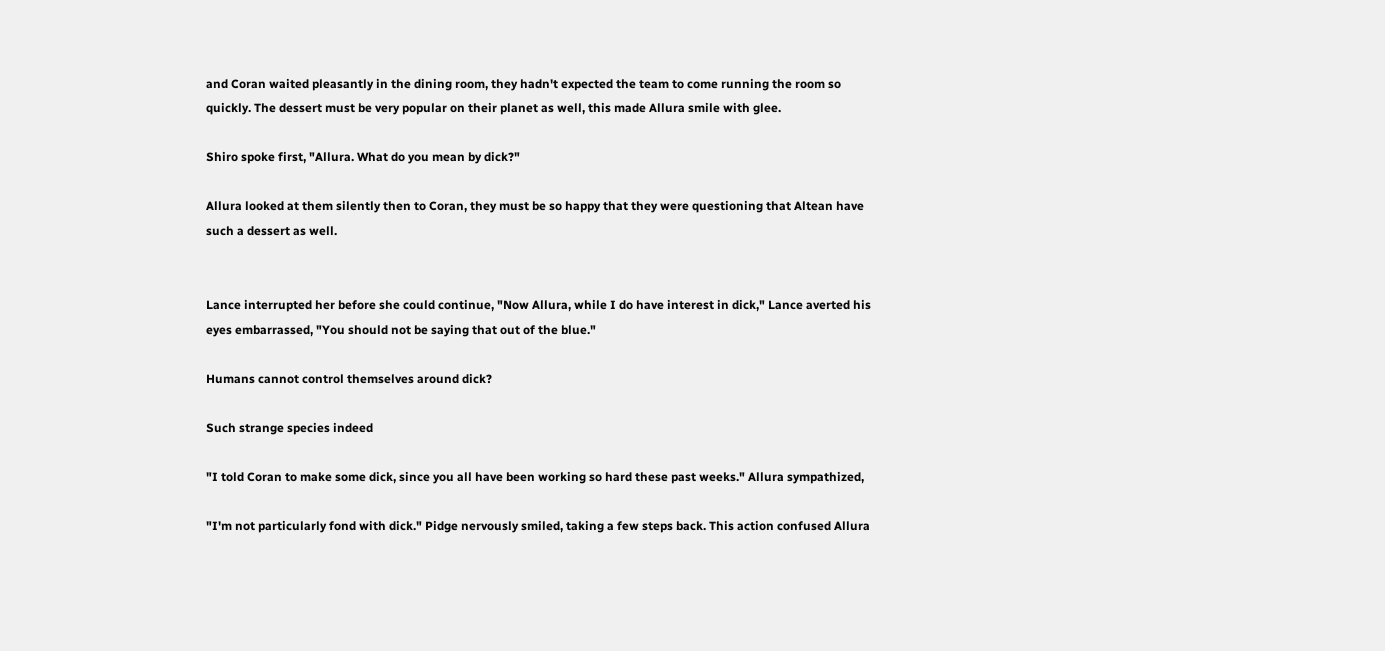and Coran waited pleasantly in the dining room, they hadn't expected the team to come running the room so quickly. The dessert must be very popular on their planet as well, this made Allura smile with glee.

Shiro spoke first, "Allura. What do you mean by dick?"

Allura looked at them silently then to Coran, they must be so happy that they were questioning that Altean have such a dessert as well.


Lance interrupted her before she could continue, "Now Allura, while I do have interest in dick," Lance averted his eyes embarrassed, "You should not be saying that out of the blue."

Humans cannot control themselves around dick?

Such strange species indeed

"I told Coran to make some dick, since you all have been working so hard these past weeks." Allura sympathized,

"I'm not particularly fond with dick." Pidge nervously smiled, taking a few steps back. This action confused Allura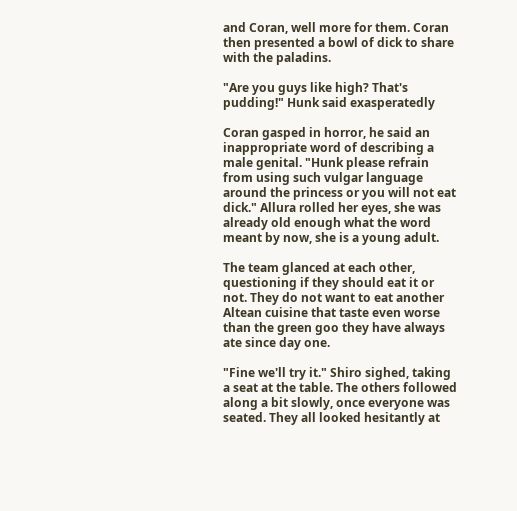and Coran, well more for them. Coran then presented a bowl of dick to share with the paladins.

"Are you guys like high? That's pudding!" Hunk said exasperatedly

Coran gasped in horror, he said an inappropriate word of describing a male genital. "Hunk please refrain from using such vulgar language around the princess or you will not eat dick." Allura rolled her eyes, she was already old enough what the word meant by now, she is a young adult.

The team glanced at each other, questioning if they should eat it or not. They do not want to eat another Altean cuisine that taste even worse than the green goo they have always ate since day one.

"Fine we'll try it." Shiro sighed, taking a seat at the table. The others followed along a bit slowly, once everyone was seated. They all looked hesitantly at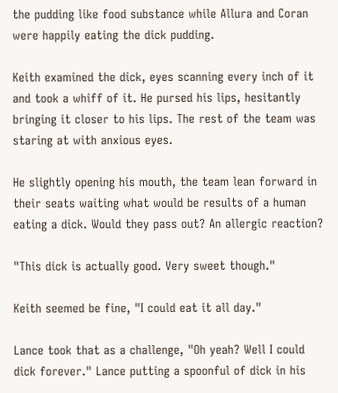the pudding like food substance while Allura and Coran were happily eating the dick pudding.

Keith examined the dick, eyes scanning every inch of it and took a whiff of it. He pursed his lips, hesitantly bringing it closer to his lips. The rest of the team was staring at with anxious eyes.

He slightly opening his mouth, the team lean forward in their seats waiting what would be results of a human eating a dick. Would they pass out? An allergic reaction?

"This dick is actually good. Very sweet though."

Keith seemed be fine, "I could eat it all day."

Lance took that as a challenge, "Oh yeah? Well I could dick forever." Lance putting a spoonful of dick in his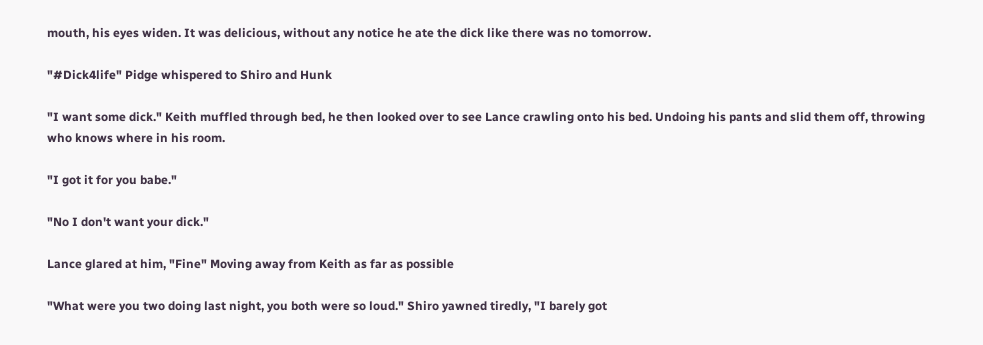mouth, his eyes widen. It was delicious, without any notice he ate the dick like there was no tomorrow.

"#Dick4life" Pidge whispered to Shiro and Hunk

"I want some dick." Keith muffled through bed, he then looked over to see Lance crawling onto his bed. Undoing his pants and slid them off, throwing who knows where in his room.

"I got it for you babe."

"No I don't want your dick."

Lance glared at him, "Fine" Moving away from Keith as far as possible

"What were you two doing last night, you both were so loud." Shiro yawned tiredly, "I barely got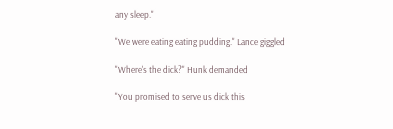any sleep."

"We were eating eating pudding." Lance giggled

"Where's the dick?" Hunk demanded

"You promised to serve us dick this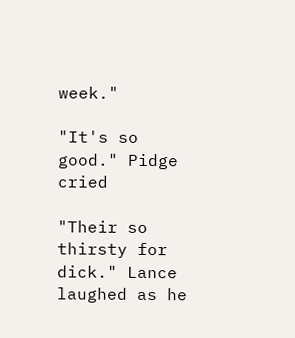week."

"It's so good." Pidge cried

"Their so thirsty for dick." Lance laughed as he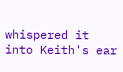whispered it into Keith's ear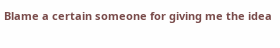Blame a certain someone for giving me the idea